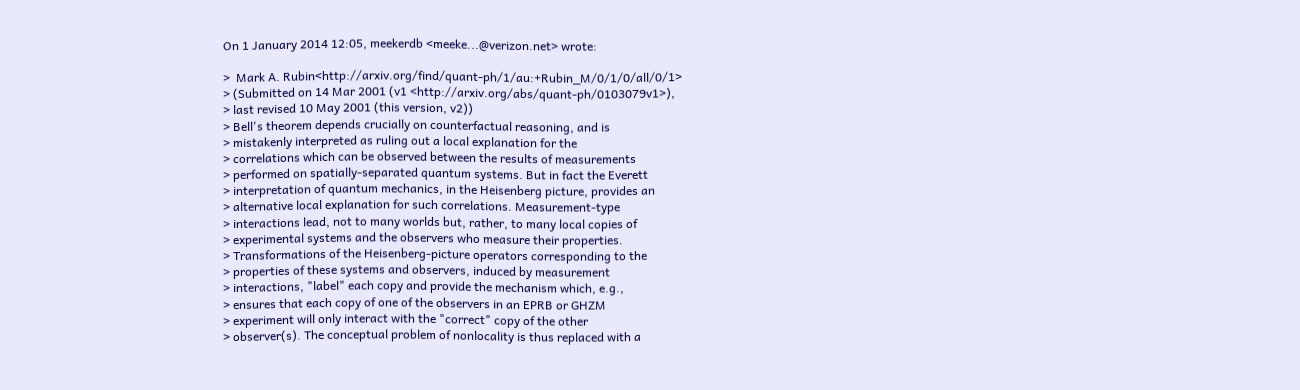On 1 January 2014 12:05, meekerdb <meeke...@verizon.net> wrote:

>  Mark A. Rubin<http://arxiv.org/find/quant-ph/1/au:+Rubin_M/0/1/0/all/0/1>
> (Submitted on 14 Mar 2001 (v1 <http://arxiv.org/abs/quant-ph/0103079v1>),
> last revised 10 May 2001 (this version, v2))
> Bell's theorem depends crucially on counterfactual reasoning, and is
> mistakenly interpreted as ruling out a local explanation for the
> correlations which can be observed between the results of measurements
> performed on spatially-separated quantum systems. But in fact the Everett
> interpretation of quantum mechanics, in the Heisenberg picture, provides an
> alternative local explanation for such correlations. Measurement-type
> interactions lead, not to many worlds but, rather, to many local copies of
> experimental systems and the observers who measure their properties.
> Transformations of the Heisenberg-picture operators corresponding to the
> properties of these systems and observers, induced by measurement
> interactions, "label" each copy and provide the mechanism which, e.g.,
> ensures that each copy of one of the observers in an EPRB or GHZM
> experiment will only interact with the "correct" copy of the other
> observer(s). The conceptual problem of nonlocality is thus replaced with a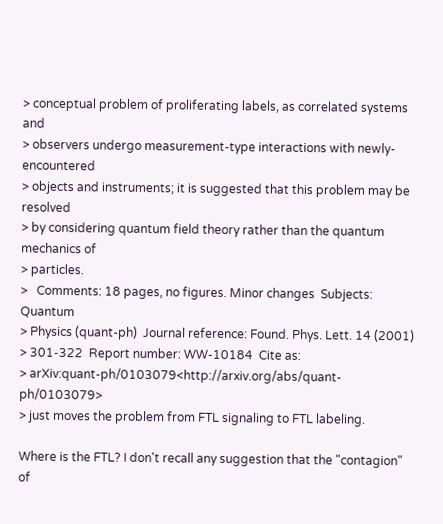> conceptual problem of proliferating labels, as correlated systems and
> observers undergo measurement-type interactions with newly-encountered
> objects and instruments; it is suggested that this problem may be resolved
> by considering quantum field theory rather than the quantum mechanics of
> particles.
>   Comments: 18 pages, no figures. Minor changes  Subjects: Quantum
> Physics (quant-ph)  Journal reference: Found. Phys. Lett. 14 (2001)
> 301-322  Report number: WW-10184  Cite as:
> arXiv:quant-ph/0103079<http://arxiv.org/abs/quant-ph/0103079>
> just moves the problem from FTL signaling to FTL labeling.

Where is the FTL? I don't recall any suggestion that the "contagion" of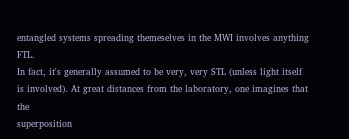entangled systems spreading themeselves in the MWI involves anything FTL.
In fact, it's generally assumed to be very, very STL (unless light itself
is involved). At great distances from the laboratory, one imagines that the
superposition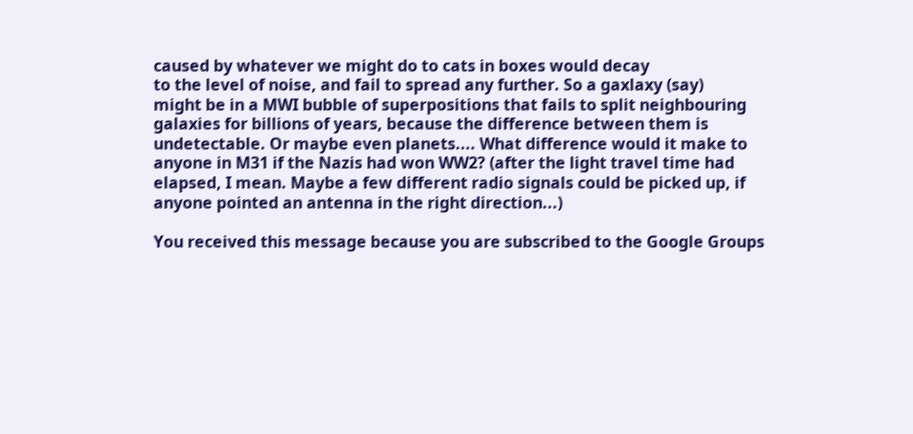caused by whatever we might do to cats in boxes would decay
to the level of noise, and fail to spread any further. So a gaxlaxy (say)
might be in a MWI bubble of superpositions that fails to split neighbouring
galaxies for billions of years, because the difference between them is
undetectable. Or maybe even planets.... What difference would it make to
anyone in M31 if the Nazis had won WW2? (after the light travel time had
elapsed, I mean. Maybe a few different radio signals could be picked up, if
anyone pointed an antenna in the right direction...)

You received this message because you are subscribed to the Google Groups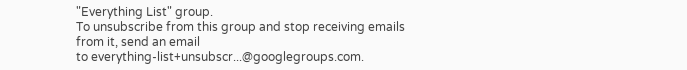"Everything List" group.
To unsubscribe from this group and stop receiving emails from it, send an email
to everything-list+unsubscr...@googlegroups.com.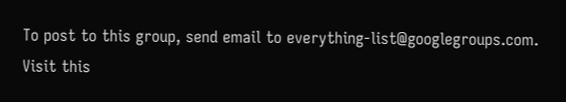To post to this group, send email to everything-list@googlegroups.com.
Visit this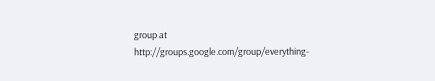group at http://groups.google.com/group/everything-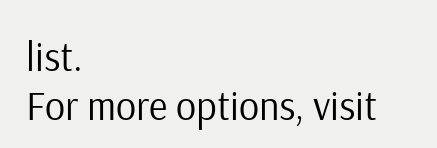list.
For more options, visit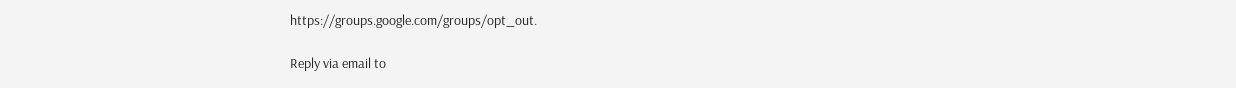https://groups.google.com/groups/opt_out.

Reply via email to